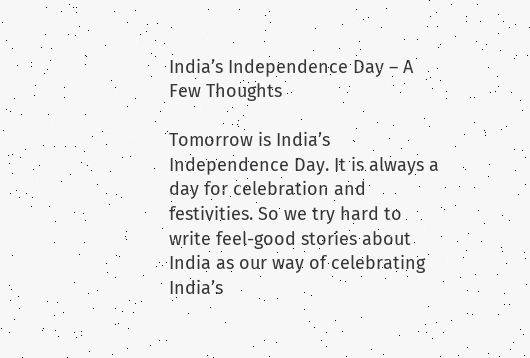India’s Independence Day – A Few Thoughts

Tomorrow is India’s Independence Day. It is always a day for celebration and festivities. So we try hard to write feel-good stories about India as our way of celebrating India’s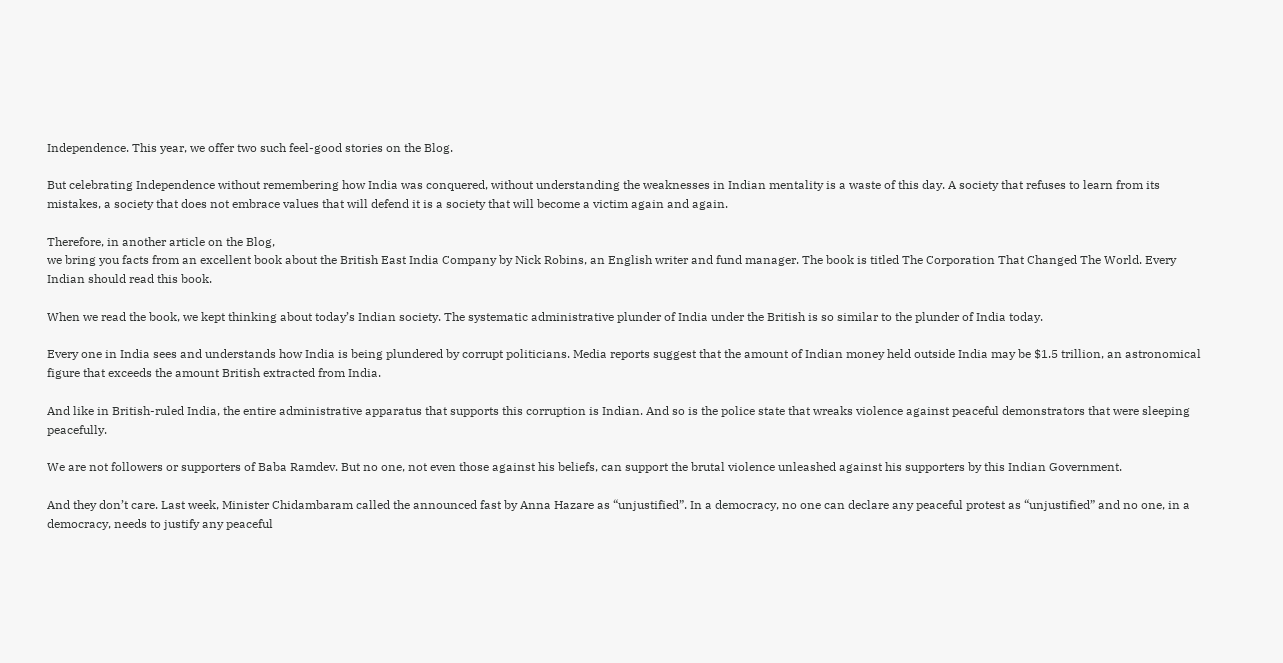Independence. This year, we offer two such feel-good stories on the Blog.

But celebrating Independence without remembering how India was conquered, without understanding the weaknesses in Indian mentality is a waste of this day. A society that refuses to learn from its mistakes, a society that does not embrace values that will defend it is a society that will become a victim again and again.

Therefore, in another article on the Blog,
we bring you facts from an excellent book about the British East India Company by Nick Robins, an English writer and fund manager. The book is titled The Corporation That Changed The World. Every Indian should read this book.

When we read the book, we kept thinking about today’s Indian society. The systematic administrative plunder of India under the British is so similar to the plunder of India today.

Every one in India sees and understands how India is being plundered by corrupt politicians. Media reports suggest that the amount of Indian money held outside India may be $1.5 trillion, an astronomical figure that exceeds the amount British extracted from India.

And like in British-ruled India, the entire administrative apparatus that supports this corruption is Indian. And so is the police state that wreaks violence against peaceful demonstrators that were sleeping peacefully.

We are not followers or supporters of Baba Ramdev. But no one, not even those against his beliefs, can support the brutal violence unleashed against his supporters by this Indian Government.

And they don’t care. Last week, Minister Chidambaram called the announced fast by Anna Hazare as “unjustified”. In a democracy, no one can declare any peaceful protest as “unjustified” and no one, in a democracy, needs to justify any peaceful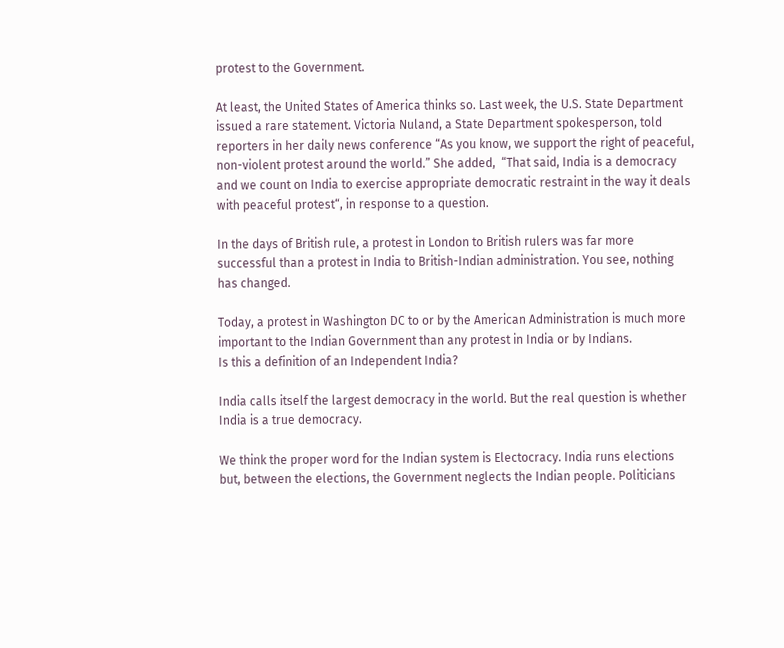protest to the Government.

At least, the United States of America thinks so. Last week, the U.S. State Department issued a rare statement. Victoria Nuland, a State Department spokesperson, told reporters in her daily news conference “As you know, we support the right of peaceful, non-violent protest around the world.” She added,  “That said, India is a democracy and we count on India to exercise appropriate democratic restraint in the way it deals with peaceful protest“, in response to a question.

In the days of British rule, a protest in London to British rulers was far more successful than a protest in India to British-Indian administration. You see, nothing has changed.

Today, a protest in Washington DC to or by the American Administration is much more important to the Indian Government than any protest in India or by Indians.
Is this a definition of an Independent India?

India calls itself the largest democracy in the world. But the real question is whether India is a true democracy.

We think the proper word for the Indian system is Electocracy. India runs elections but, between the elections, the Government neglects the Indian people. Politicians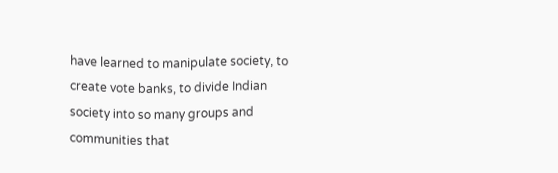have learned to manipulate society, to create vote banks, to divide Indian society into so many groups and communities that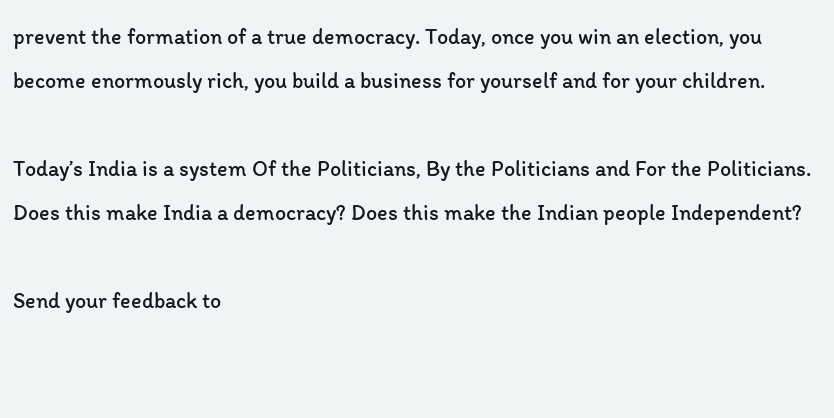prevent the formation of a true democracy. Today, once you win an election, you become enormously rich, you build a business for yourself and for your children.

Today’s India is a system Of the Politicians, By the Politicians and For the Politicians. Does this make India a democracy? Does this make the Indian people Independent?

Send your feedback to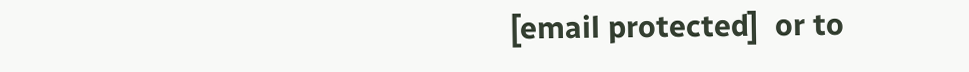[email protected]  or to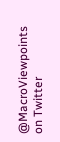@MacroViewpoints on Twitter